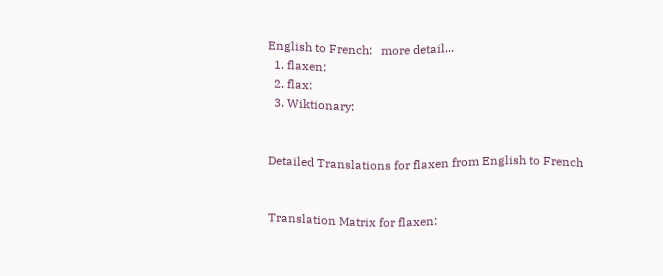English to French:   more detail...
  1. flaxen:
  2. flax:
  3. Wiktionary:


Detailed Translations for flaxen from English to French


Translation Matrix for flaxen: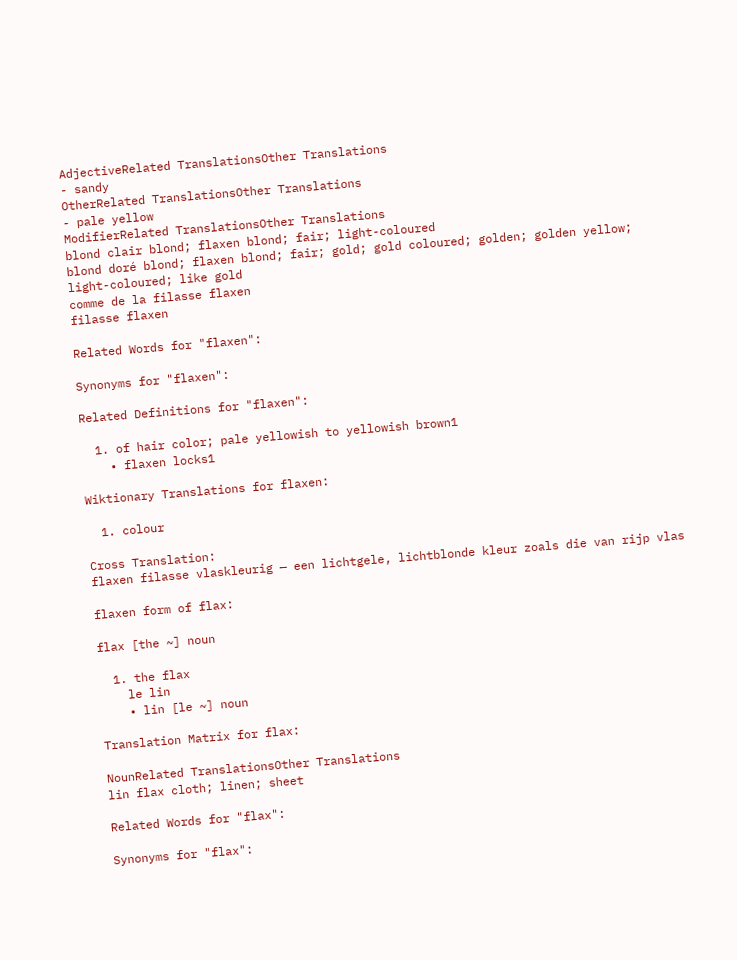AdjectiveRelated TranslationsOther Translations
- sandy
OtherRelated TranslationsOther Translations
- pale yellow
ModifierRelated TranslationsOther Translations
blond clair blond; flaxen blond; fair; light-coloured
blond doré blond; flaxen blond; fair; gold; gold coloured; golden; golden yellow; light-coloured; like gold
comme de la filasse flaxen
filasse flaxen

Related Words for "flaxen":

Synonyms for "flaxen":

Related Definitions for "flaxen":

  1. of hair color; pale yellowish to yellowish brown1
    • flaxen locks1

Wiktionary Translations for flaxen:

  1. colour

Cross Translation:
flaxen filasse vlaskleurig — een lichtgele, lichtblonde kleur zoals die van rijp vlas

flaxen form of flax:

flax [the ~] noun

  1. the flax
    le lin
    • lin [le ~] noun

Translation Matrix for flax:

NounRelated TranslationsOther Translations
lin flax cloth; linen; sheet

Related Words for "flax":

Synonyms for "flax":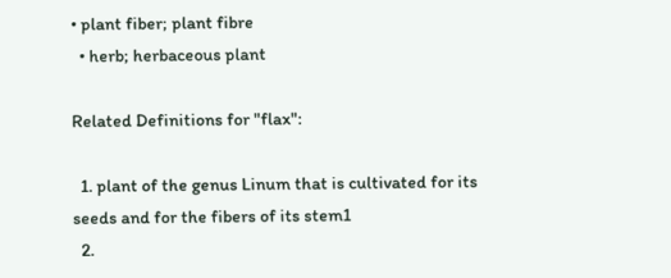• plant fiber; plant fibre
  • herb; herbaceous plant

Related Definitions for "flax":

  1. plant of the genus Linum that is cultivated for its seeds and for the fibers of its stem1
  2.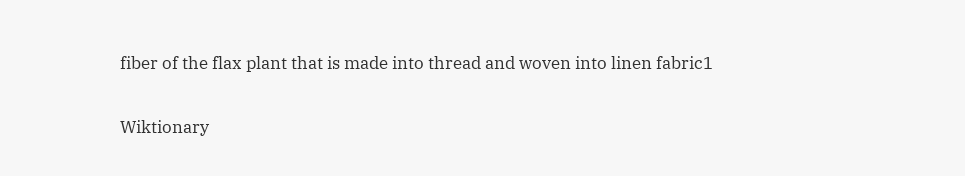fiber of the flax plant that is made into thread and woven into linen fabric1

Wiktionary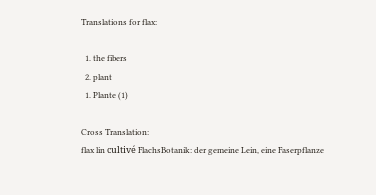Translations for flax:

  1. the fibers
  2. plant
  1. Plante (1)

Cross Translation:
flax lin cultivé FlachsBotanik: der gemeine Lein, eine Faserpflanze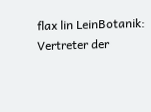flax lin LeinBotanik: Vertreter der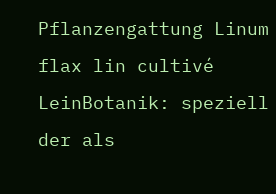Pflanzengattung Linum
flax lin cultivé LeinBotanik: speziell der als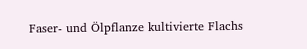Faser- und Ölpflanze kultivierte Flachs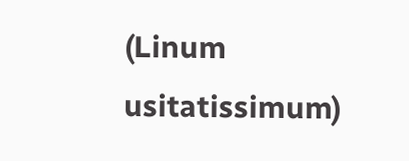(Linum usitatissimum)